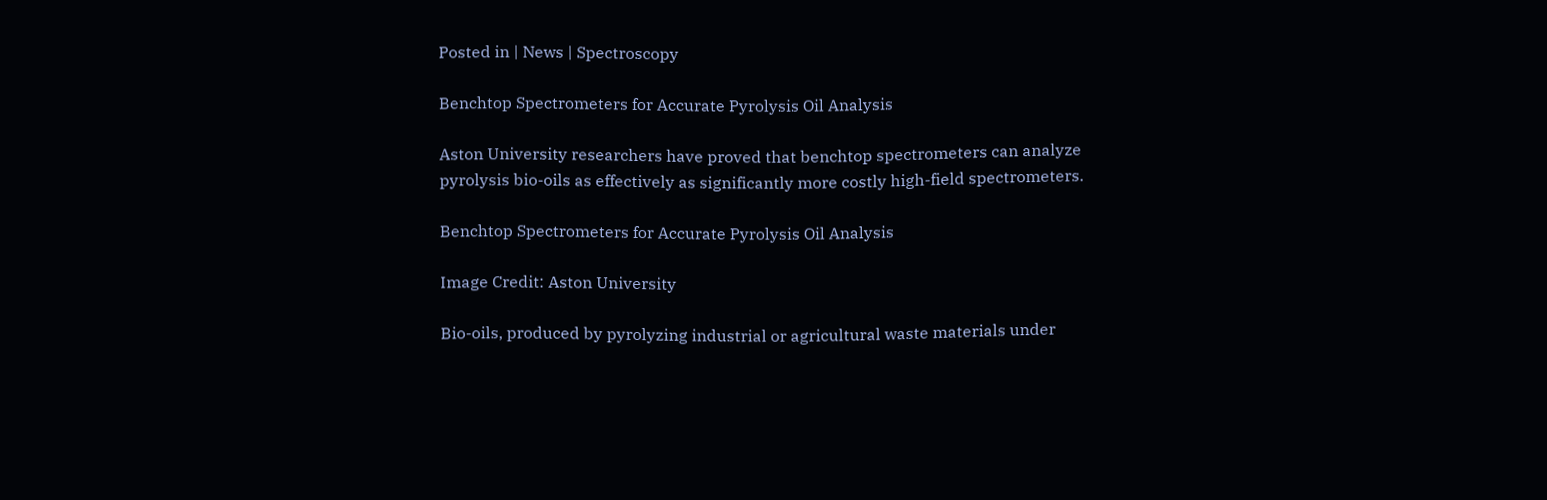Posted in | News | Spectroscopy

Benchtop Spectrometers for Accurate Pyrolysis Oil Analysis

Aston University researchers have proved that benchtop spectrometers can analyze pyrolysis bio-oils as effectively as significantly more costly high-field spectrometers.

Benchtop Spectrometers for Accurate Pyrolysis Oil Analysis

Image Credit: Aston University

Bio-oils, produced by pyrolyzing industrial or agricultural waste materials under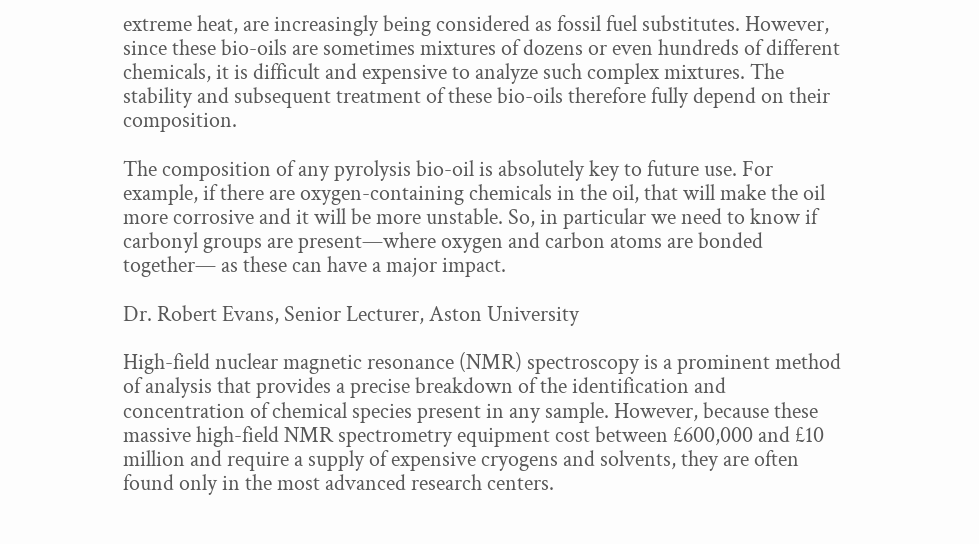extreme heat, are increasingly being considered as fossil fuel substitutes. However, since these bio-oils are sometimes mixtures of dozens or even hundreds of different chemicals, it is difficult and expensive to analyze such complex mixtures. The stability and subsequent treatment of these bio-oils therefore fully depend on their composition.

The composition of any pyrolysis bio-oil is absolutely key to future use. For example, if there are oxygen-containing chemicals in the oil, that will make the oil more corrosive and it will be more unstable. So, in particular we need to know if carbonyl groups are present—where oxygen and carbon atoms are bonded together— as these can have a major impact.

Dr. Robert Evans, Senior Lecturer, Aston University

High-field nuclear magnetic resonance (NMR) spectroscopy is a prominent method of analysis that provides a precise breakdown of the identification and concentration of chemical species present in any sample. However, because these massive high-field NMR spectrometry equipment cost between £600,000 and £10 million and require a supply of expensive cryogens and solvents, they are often found only in the most advanced research centers.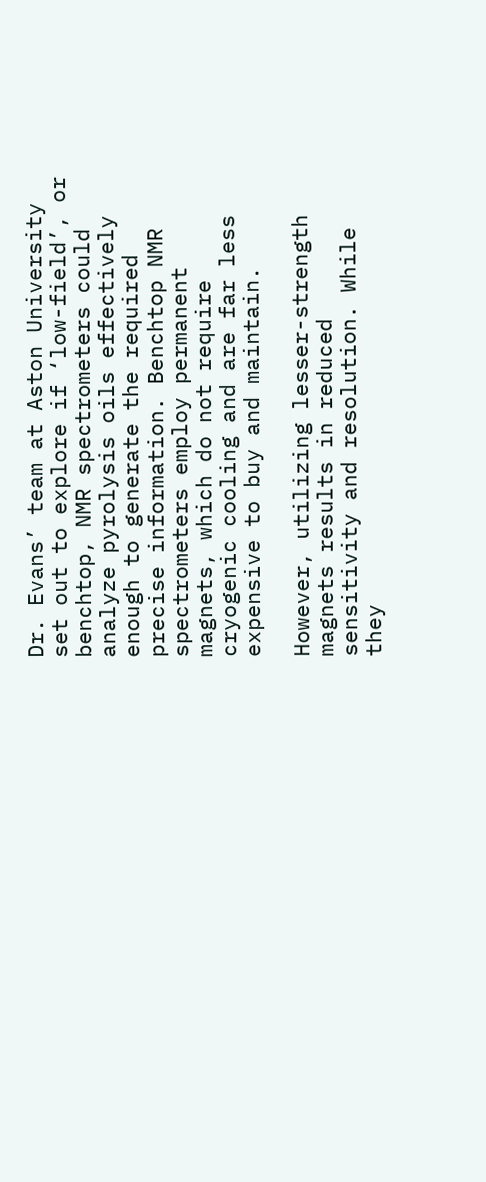Dr. Evans’ team at Aston University set out to explore if ‘low-field’, or benchtop, NMR spectrometers could analyze pyrolysis oils effectively enough to generate the required precise information. Benchtop NMR spectrometers employ permanent magnets, which do not require cryogenic cooling and are far less expensive to buy and maintain.

However, utilizing lesser-strength magnets results in reduced sensitivity and resolution. While they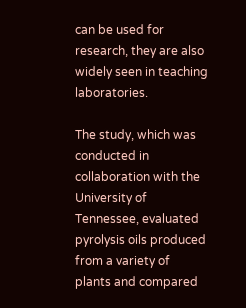can be used for research, they are also widely seen in teaching laboratories.

The study, which was conducted in collaboration with the University of Tennessee, evaluated pyrolysis oils produced from a variety of plants and compared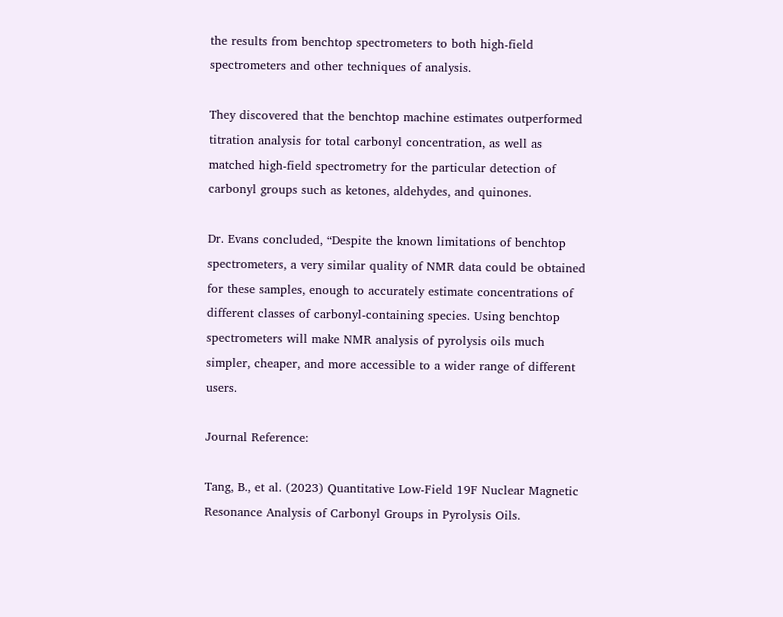the results from benchtop spectrometers to both high-field spectrometers and other techniques of analysis.

They discovered that the benchtop machine estimates outperformed titration analysis for total carbonyl concentration, as well as matched high-field spectrometry for the particular detection of carbonyl groups such as ketones, aldehydes, and quinones.

Dr. Evans concluded, “Despite the known limitations of benchtop spectrometers, a very similar quality of NMR data could be obtained for these samples, enough to accurately estimate concentrations of different classes of carbonyl-containing species. Using benchtop spectrometers will make NMR analysis of pyrolysis oils much simpler, cheaper, and more accessible to a wider range of different users.

Journal Reference:

Tang, B., et al. (2023) Quantitative Low-Field 19F Nuclear Magnetic Resonance Analysis of Carbonyl Groups in Pyrolysis Oils.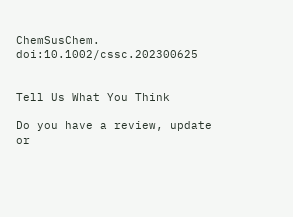ChemSusChem. doi:10.1002/cssc.202300625


Tell Us What You Think

Do you have a review, update or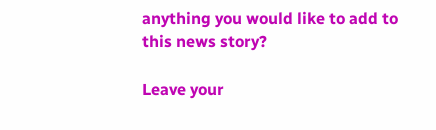anything you would like to add to this news story?

Leave your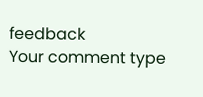feedback
Your comment type